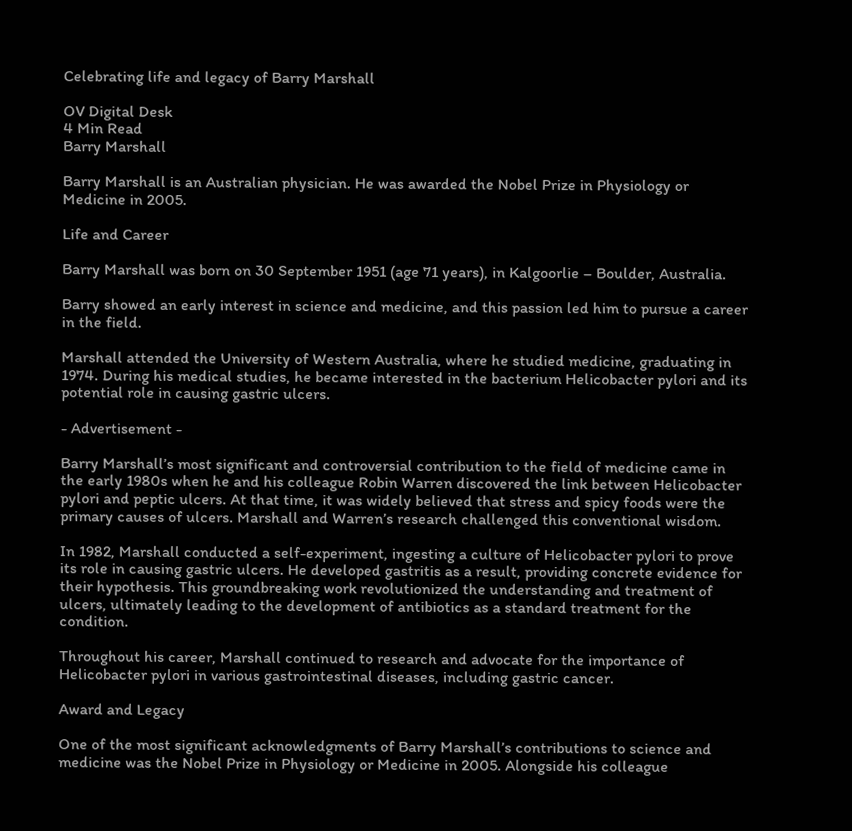Celebrating life and legacy of Barry Marshall

OV Digital Desk
4 Min Read
Barry Marshall

Barry Marshall is an Australian physician. He was awarded the Nobel Prize in Physiology or Medicine in 2005.

Life and Career

Barry Marshall was born on 30 September 1951 (age 71 years), in Kalgoorlie – Boulder, Australia.

Barry showed an early interest in science and medicine, and this passion led him to pursue a career in the field.

Marshall attended the University of Western Australia, where he studied medicine, graduating in 1974. During his medical studies, he became interested in the bacterium Helicobacter pylori and its potential role in causing gastric ulcers.

- Advertisement -

Barry Marshall’s most significant and controversial contribution to the field of medicine came in the early 1980s when he and his colleague Robin Warren discovered the link between Helicobacter pylori and peptic ulcers. At that time, it was widely believed that stress and spicy foods were the primary causes of ulcers. Marshall and Warren’s research challenged this conventional wisdom.

In 1982, Marshall conducted a self-experiment, ingesting a culture of Helicobacter pylori to prove its role in causing gastric ulcers. He developed gastritis as a result, providing concrete evidence for their hypothesis. This groundbreaking work revolutionized the understanding and treatment of ulcers, ultimately leading to the development of antibiotics as a standard treatment for the condition.

Throughout his career, Marshall continued to research and advocate for the importance of Helicobacter pylori in various gastrointestinal diseases, including gastric cancer.

Award and Legacy

One of the most significant acknowledgments of Barry Marshall’s contributions to science and medicine was the Nobel Prize in Physiology or Medicine in 2005. Alongside his colleague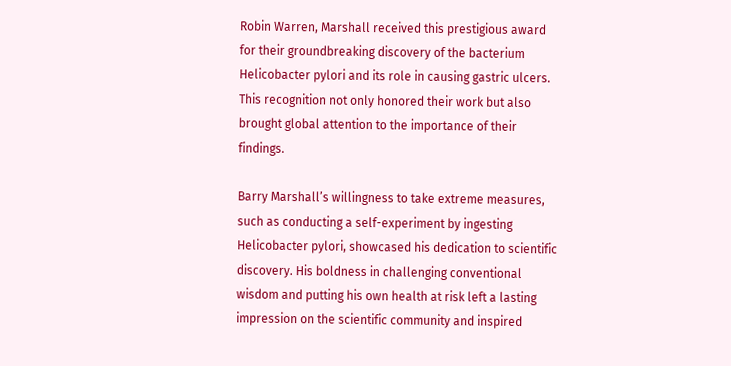Robin Warren, Marshall received this prestigious award for their groundbreaking discovery of the bacterium Helicobacter pylori and its role in causing gastric ulcers. This recognition not only honored their work but also brought global attention to the importance of their findings.

Barry Marshall’s willingness to take extreme measures, such as conducting a self-experiment by ingesting Helicobacter pylori, showcased his dedication to scientific discovery. His boldness in challenging conventional wisdom and putting his own health at risk left a lasting impression on the scientific community and inspired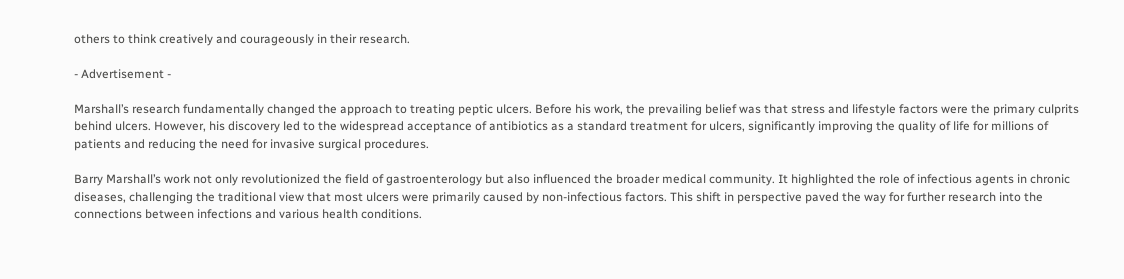others to think creatively and courageously in their research.

- Advertisement -

Marshall’s research fundamentally changed the approach to treating peptic ulcers. Before his work, the prevailing belief was that stress and lifestyle factors were the primary culprits behind ulcers. However, his discovery led to the widespread acceptance of antibiotics as a standard treatment for ulcers, significantly improving the quality of life for millions of patients and reducing the need for invasive surgical procedures.

Barry Marshall’s work not only revolutionized the field of gastroenterology but also influenced the broader medical community. It highlighted the role of infectious agents in chronic diseases, challenging the traditional view that most ulcers were primarily caused by non-infectious factors. This shift in perspective paved the way for further research into the connections between infections and various health conditions.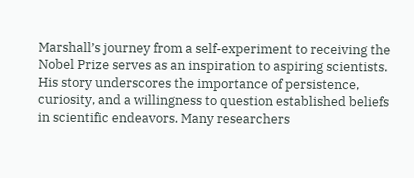Marshall’s journey from a self-experiment to receiving the Nobel Prize serves as an inspiration to aspiring scientists. His story underscores the importance of persistence, curiosity, and a willingness to question established beliefs in scientific endeavors. Many researchers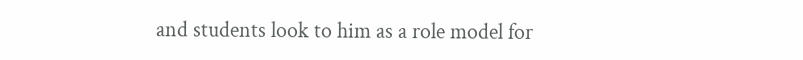and students look to him as a role model for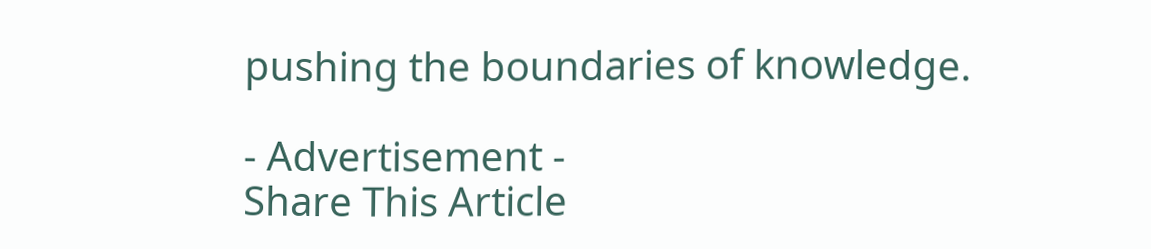pushing the boundaries of knowledge.

- Advertisement -
Share This Article